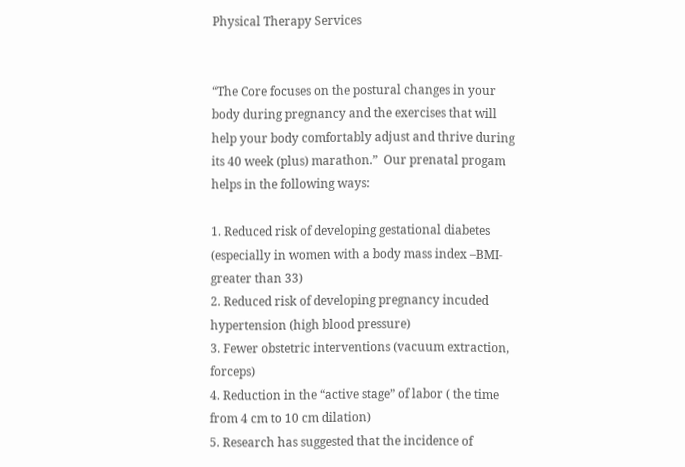Physical Therapy Services


“The Core focuses on the postural changes in your body during pregnancy and the exercises that will help your body comfortably adjust and thrive during its 40 week (plus) marathon.”  Our prenatal progam helps in the following ways:

1. Reduced risk of developing gestational diabetes (especially in women with a body mass index –BMI- greater than 33)
2. Reduced risk of developing pregnancy incuded hypertension (high blood pressure)
3. Fewer obstetric interventions (vacuum extraction, forceps)
4. Reduction in the “active stage” of labor ( the time from 4 cm to 10 cm dilation)
5. Research has suggested that the incidence of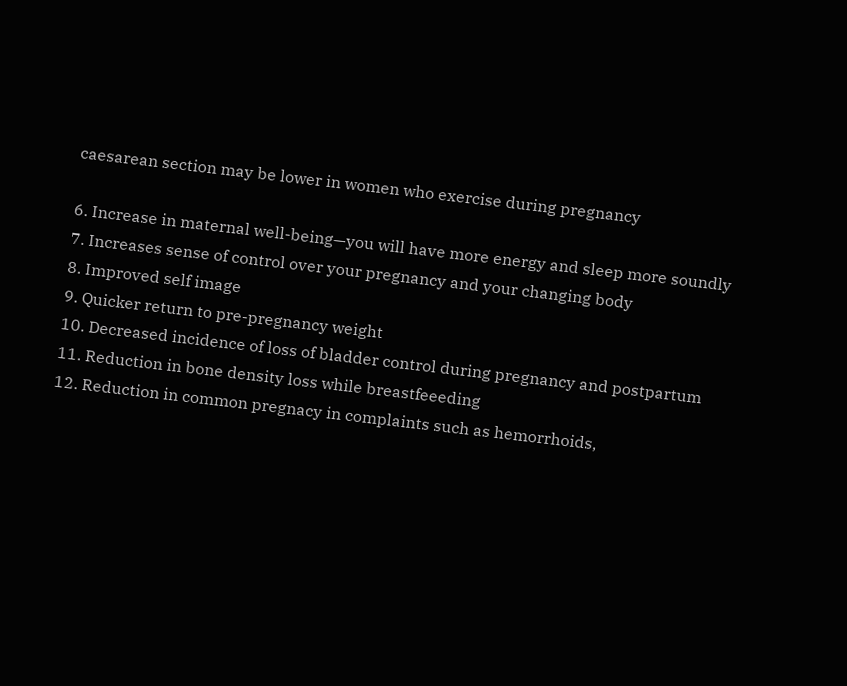caesarean section may be lower in women who exercise during pregnancy

6. Increase in maternal well-being—you will have more energy and sleep more soundly
7. Increases sense of control over your pregnancy and your changing body
8. Improved self image
9. Quicker return to pre-pregnancy weight
10. Decreased incidence of loss of bladder control during pregnancy and postpartum
11. Reduction in bone density loss while breastfeeeding
12. Reduction in common pregnacy in complaints such as hemorrhoids,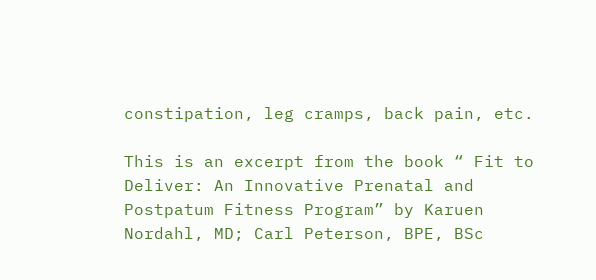constipation, leg cramps, back pain, etc.

This is an excerpt from the book “ Fit to Deliver: An Innovative Prenatal and Postpatum Fitness Program” by Karuen Nordahl, MD; Carl Peterson, BPE, BSc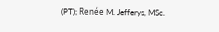(PT); Renée M. Jefferys, MSc.